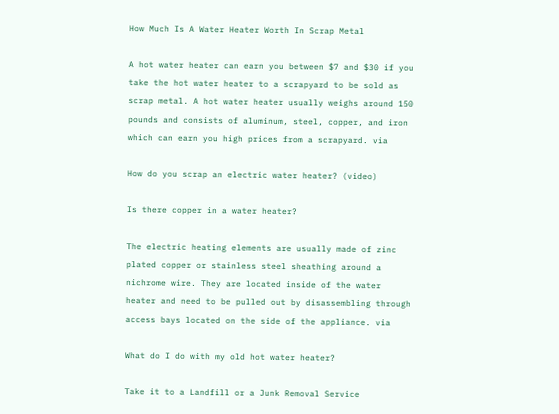How Much Is A Water Heater Worth In Scrap Metal

A hot water heater can earn you between $7 and $30 if you take the hot water heater to a scrapyard to be sold as scrap metal. A hot water heater usually weighs around 150 pounds and consists of aluminum, steel, copper, and iron which can earn you high prices from a scrapyard. via

How do you scrap an electric water heater? (video)

Is there copper in a water heater?

The electric heating elements are usually made of zinc plated copper or stainless steel sheathing around a nichrome wire. They are located inside of the water heater and need to be pulled out by disassembling through access bays located on the side of the appliance. via

What do I do with my old hot water heater?

Take it to a Landfill or a Junk Removal Service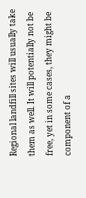Regional landfill sites will usually take them as well. It will potentially not be free, yet in some cases, they might be component of a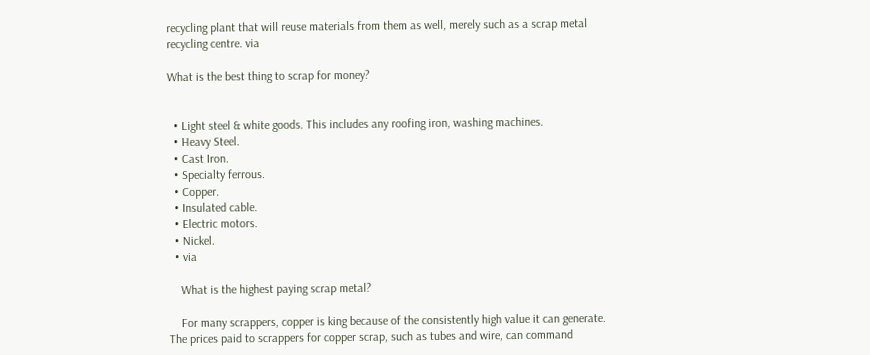recycling plant that will reuse materials from them as well, merely such as a scrap metal recycling centre. via

What is the best thing to scrap for money?


  • Light steel & white goods. This includes any roofing iron, washing machines.
  • Heavy Steel.
  • Cast Iron.
  • Specialty ferrous.
  • Copper.
  • Insulated cable.
  • Electric motors.
  • Nickel.
  • via

    What is the highest paying scrap metal?

    For many scrappers, copper is king because of the consistently high value it can generate. The prices paid to scrappers for copper scrap, such as tubes and wire, can command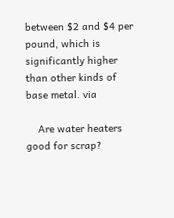between $2 and $4 per pound, which is significantly higher than other kinds of base metal. via

    Are water heaters good for scrap?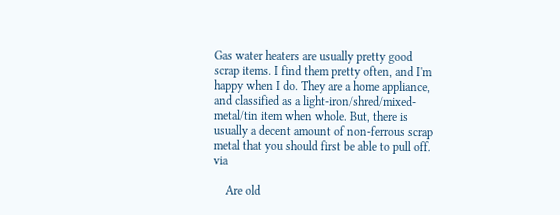Gas water heaters are usually pretty good scrap items. I find them pretty often, and I'm happy when I do. They are a home appliance, and classified as a light-iron/shred/mixed-metal/tin item when whole. But, there is usually a decent amount of non-ferrous scrap metal that you should first be able to pull off. via

    Are old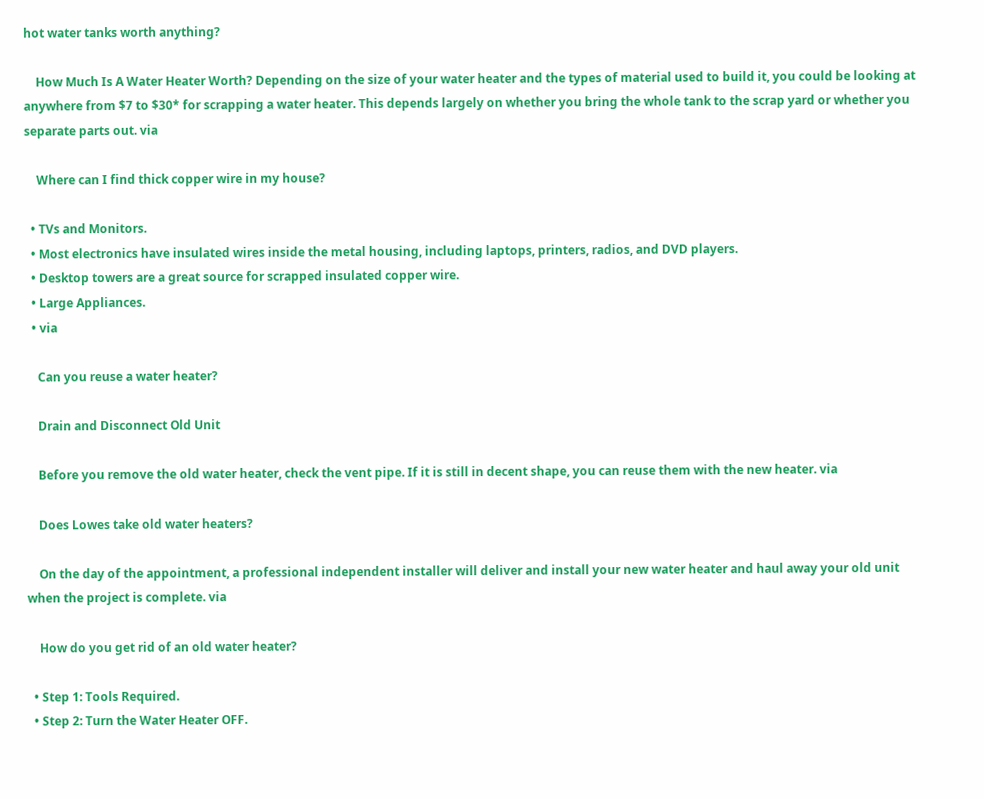hot water tanks worth anything?

    How Much Is A Water Heater Worth? Depending on the size of your water heater and the types of material used to build it, you could be looking at anywhere from $7 to $30* for scrapping a water heater. This depends largely on whether you bring the whole tank to the scrap yard or whether you separate parts out. via

    Where can I find thick copper wire in my house?

  • TVs and Monitors.
  • Most electronics have insulated wires inside the metal housing, including laptops, printers, radios, and DVD players.
  • Desktop towers are a great source for scrapped insulated copper wire.
  • Large Appliances.
  • via

    Can you reuse a water heater?

    Drain and Disconnect Old Unit

    Before you remove the old water heater, check the vent pipe. If it is still in decent shape, you can reuse them with the new heater. via

    Does Lowes take old water heaters?

    On the day of the appointment, a professional independent installer will deliver and install your new water heater and haul away your old unit when the project is complete. via

    How do you get rid of an old water heater?

  • Step 1: Tools Required.
  • Step 2: Turn the Water Heater OFF.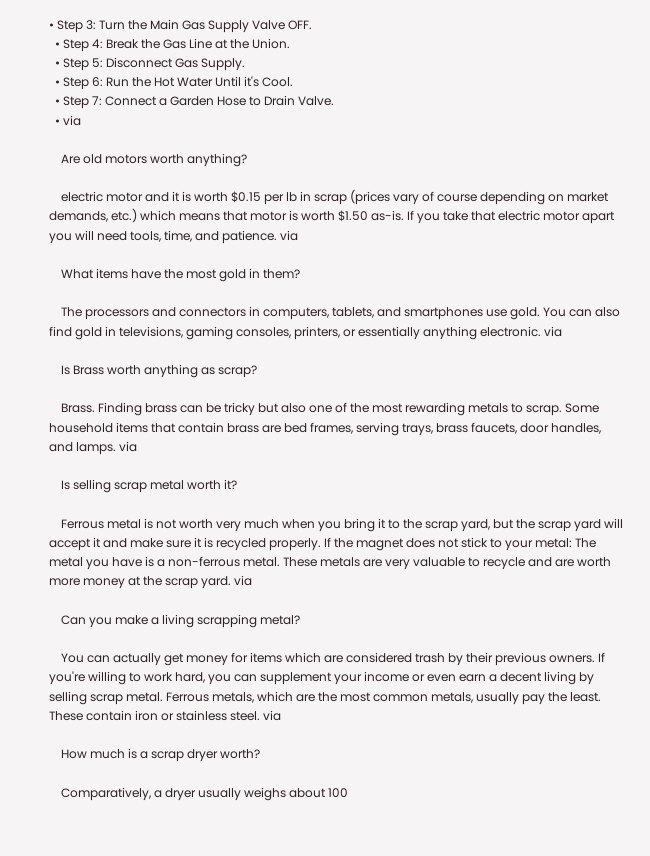• Step 3: Turn the Main Gas Supply Valve OFF.
  • Step 4: Break the Gas Line at the Union.
  • Step 5: Disconnect Gas Supply.
  • Step 6: Run the Hot Water Until it's Cool.
  • Step 7: Connect a Garden Hose to Drain Valve.
  • via

    Are old motors worth anything?

    electric motor and it is worth $0.15 per lb in scrap (prices vary of course depending on market demands, etc.) which means that motor is worth $1.50 as-is. If you take that electric motor apart you will need tools, time, and patience. via

    What items have the most gold in them?

    The processors and connectors in computers, tablets, and smartphones use gold. You can also find gold in televisions, gaming consoles, printers, or essentially anything electronic. via

    Is Brass worth anything as scrap?

    Brass. Finding brass can be tricky but also one of the most rewarding metals to scrap. Some household items that contain brass are bed frames, serving trays, brass faucets, door handles, and lamps. via

    Is selling scrap metal worth it?

    Ferrous metal is not worth very much when you bring it to the scrap yard, but the scrap yard will accept it and make sure it is recycled properly. If the magnet does not stick to your metal: The metal you have is a non-ferrous metal. These metals are very valuable to recycle and are worth more money at the scrap yard. via

    Can you make a living scrapping metal?

    You can actually get money for items which are considered trash by their previous owners. If you're willing to work hard, you can supplement your income or even earn a decent living by selling scrap metal. Ferrous metals, which are the most common metals, usually pay the least. These contain iron or stainless steel. via

    How much is a scrap dryer worth?

    Comparatively, a dryer usually weighs about 100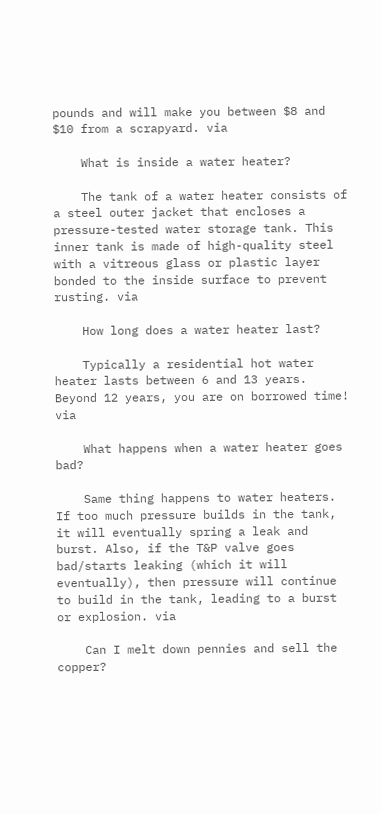pounds and will make you between $8 and $10 from a scrapyard. via

    What is inside a water heater?

    The tank of a water heater consists of a steel outer jacket that encloses a pressure-tested water storage tank. This inner tank is made of high-quality steel with a vitreous glass or plastic layer bonded to the inside surface to prevent rusting. via

    How long does a water heater last?

    Typically a residential hot water heater lasts between 6 and 13 years. Beyond 12 years, you are on borrowed time! via

    What happens when a water heater goes bad?

    Same thing happens to water heaters. If too much pressure builds in the tank, it will eventually spring a leak and burst. Also, if the T&P valve goes bad/starts leaking (which it will eventually), then pressure will continue to build in the tank, leading to a burst or explosion. via

    Can I melt down pennies and sell the copper?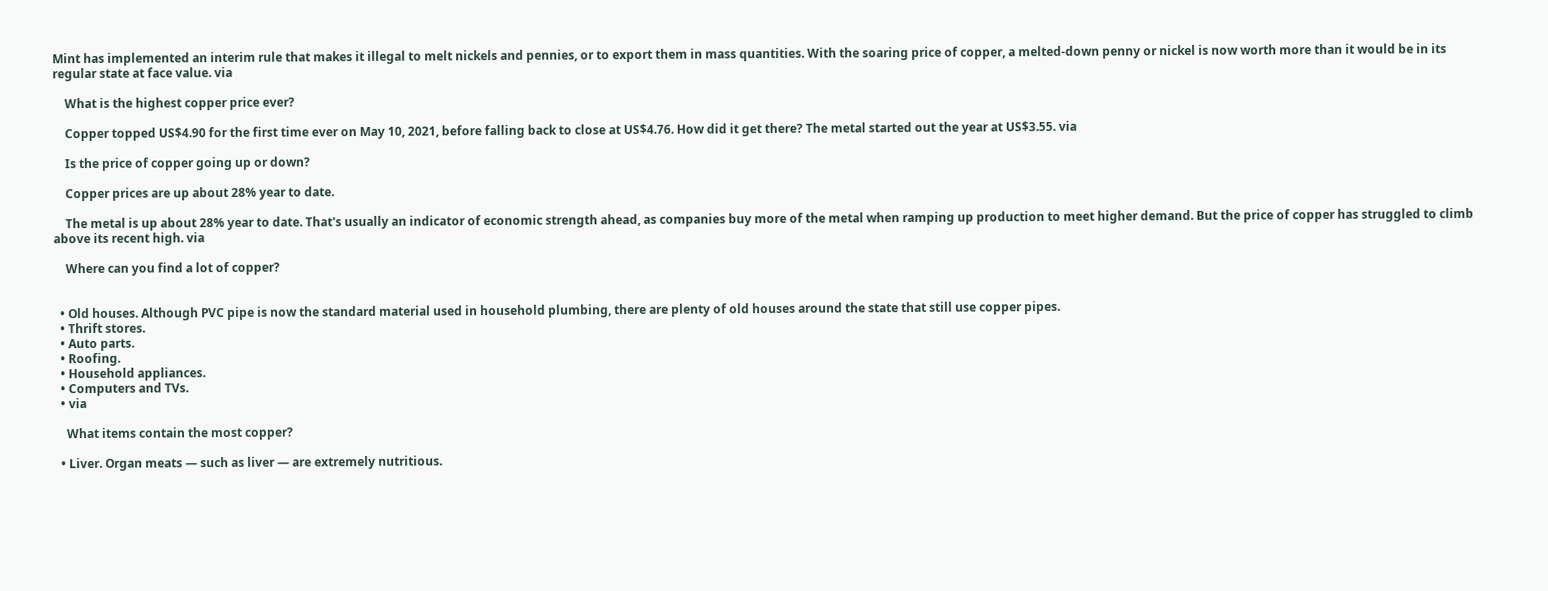Mint has implemented an interim rule that makes it illegal to melt nickels and pennies, or to export them in mass quantities. With the soaring price of copper, a melted-down penny or nickel is now worth more than it would be in its regular state at face value. via

    What is the highest copper price ever?

    Copper topped US$4.90 for the first time ever on May 10, 2021, before falling back to close at US$4.76. How did it get there? The metal started out the year at US$3.55. via

    Is the price of copper going up or down?

    Copper prices are up about 28% year to date.

    The metal is up about 28% year to date. That's usually an indicator of economic strength ahead, as companies buy more of the metal when ramping up production to meet higher demand. But the price of copper has struggled to climb above its recent high. via

    Where can you find a lot of copper?


  • Old houses. Although PVC pipe is now the standard material used in household plumbing, there are plenty of old houses around the state that still use copper pipes.
  • Thrift stores.
  • Auto parts.
  • Roofing.
  • Household appliances.
  • Computers and TVs.
  • via

    What items contain the most copper?

  • Liver. Organ meats — such as liver — are extremely nutritious.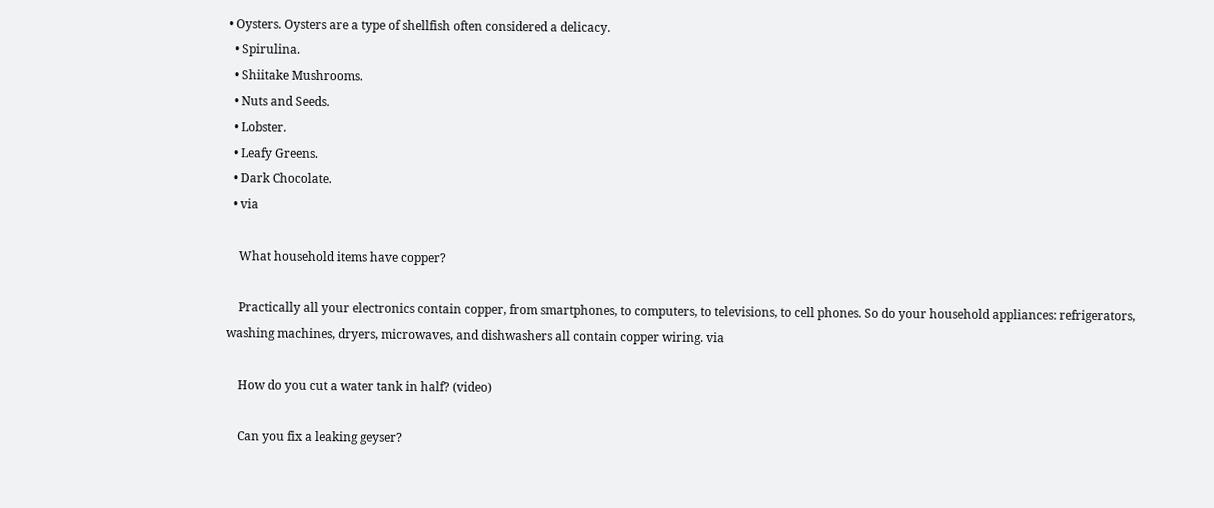• Oysters. Oysters are a type of shellfish often considered a delicacy.
  • Spirulina.
  • Shiitake Mushrooms.
  • Nuts and Seeds.
  • Lobster.
  • Leafy Greens.
  • Dark Chocolate.
  • via

    What household items have copper?

    Practically all your electronics contain copper, from smartphones, to computers, to televisions, to cell phones. So do your household appliances: refrigerators, washing machines, dryers, microwaves, and dishwashers all contain copper wiring. via

    How do you cut a water tank in half? (video)

    Can you fix a leaking geyser?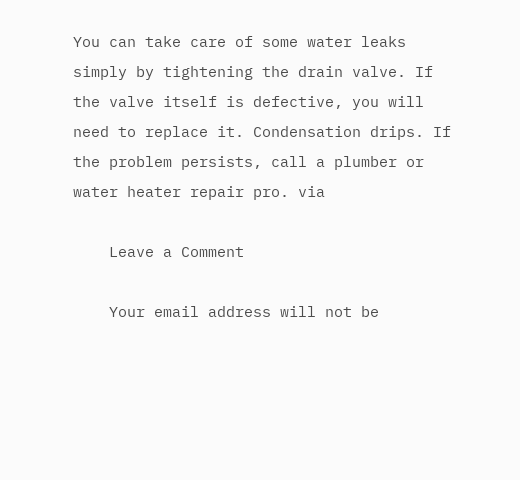You can take care of some water leaks simply by tightening the drain valve. If the valve itself is defective, you will need to replace it. Condensation drips. If the problem persists, call a plumber or water heater repair pro. via

    Leave a Comment

    Your email address will not be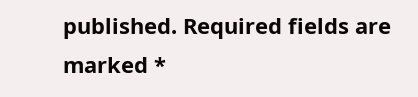published. Required fields are marked *